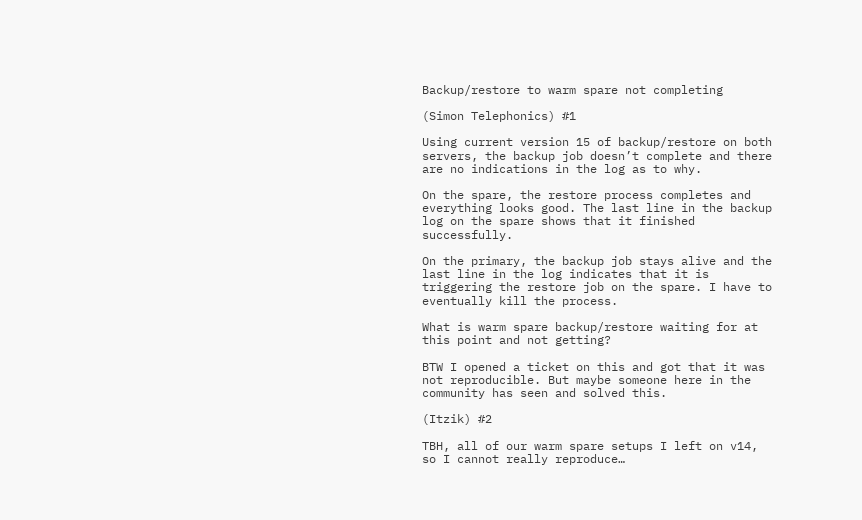Backup/restore to warm spare not completing

(Simon Telephonics) #1

Using current version 15 of backup/restore on both servers, the backup job doesn’t complete and there are no indications in the log as to why.

On the spare, the restore process completes and everything looks good. The last line in the backup log on the spare shows that it finished successfully.

On the primary, the backup job stays alive and the last line in the log indicates that it is triggering the restore job on the spare. I have to eventually kill the process.

What is warm spare backup/restore waiting for at this point and not getting?

BTW I opened a ticket on this and got that it was not reproducible. But maybe someone here in the community has seen and solved this.

(Itzik) #2

TBH, all of our warm spare setups I left on v14, so I cannot really reproduce…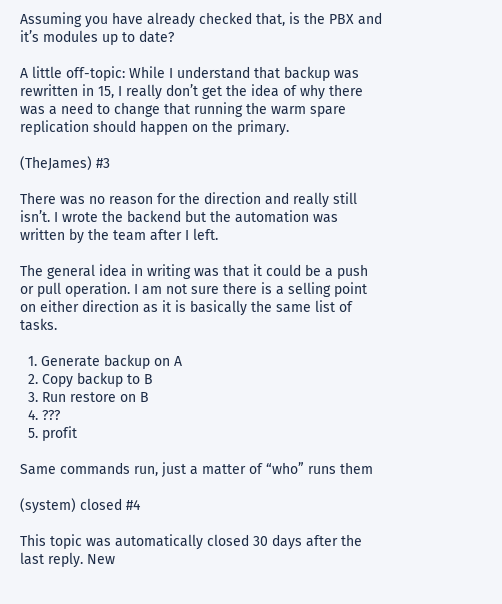Assuming you have already checked that, is the PBX and it’s modules up to date?

A little off-topic: While I understand that backup was rewritten in 15, I really don’t get the idea of why there was a need to change that running the warm spare replication should happen on the primary.

(TheJames) #3

There was no reason for the direction and really still isn’t. I wrote the backend but the automation was written by the team after I left.

The general idea in writing was that it could be a push or pull operation. I am not sure there is a selling point on either direction as it is basically the same list of tasks.

  1. Generate backup on A
  2. Copy backup to B
  3. Run restore on B
  4. ???
  5. profit

Same commands run, just a matter of “who” runs them

(system) closed #4

This topic was automatically closed 30 days after the last reply. New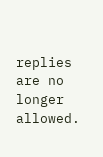replies are no longer allowed.